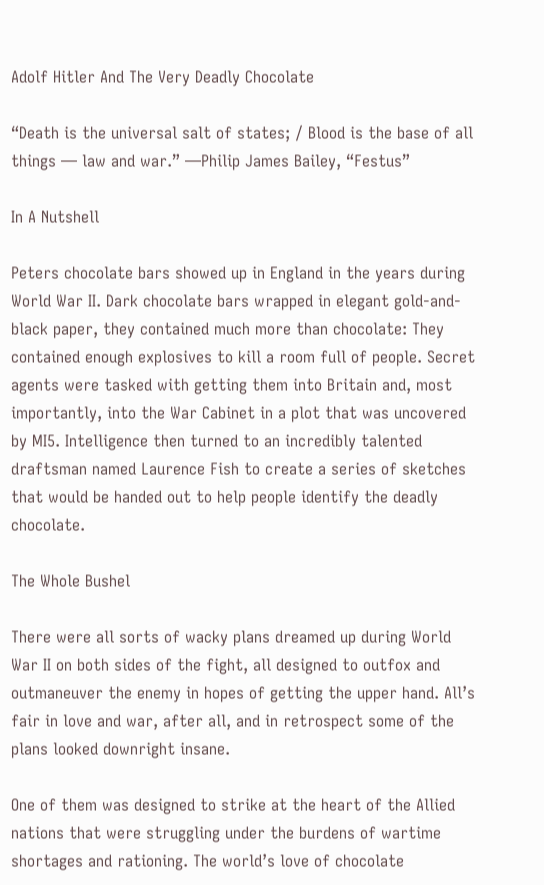Adolf Hitler And The Very Deadly Chocolate

“Death is the universal salt of states; / Blood is the base of all things — law and war.” —Philip James Bailey, “Festus”

In A Nutshell

Peters chocolate bars showed up in England in the years during World War II. Dark chocolate bars wrapped in elegant gold-and-black paper, they contained much more than chocolate: They contained enough explosives to kill a room full of people. Secret agents were tasked with getting them into Britain and, most importantly, into the War Cabinet in a plot that was uncovered by MI5. Intelligence then turned to an incredibly talented draftsman named Laurence Fish to create a series of sketches that would be handed out to help people identify the deadly chocolate.

The Whole Bushel

There were all sorts of wacky plans dreamed up during World War II on both sides of the fight, all designed to outfox and outmaneuver the enemy in hopes of getting the upper hand. All’s fair in love and war, after all, and in retrospect some of the plans looked downright insane.

One of them was designed to strike at the heart of the Allied nations that were struggling under the burdens of wartime shortages and rationing. The world’s love of chocolate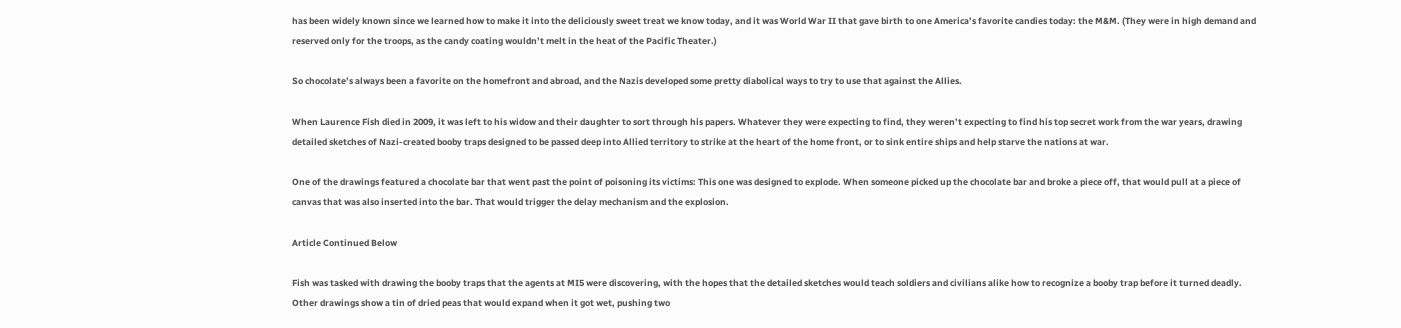has been widely known since we learned how to make it into the deliciously sweet treat we know today, and it was World War II that gave birth to one America’s favorite candies today: the M&M. (They were in high demand and reserved only for the troops, as the candy coating wouldn’t melt in the heat of the Pacific Theater.)

So chocolate’s always been a favorite on the homefront and abroad, and the Nazis developed some pretty diabolical ways to try to use that against the Allies.

When Laurence Fish died in 2009, it was left to his widow and their daughter to sort through his papers. Whatever they were expecting to find, they weren’t expecting to find his top secret work from the war years, drawing detailed sketches of Nazi-created booby traps designed to be passed deep into Allied territory to strike at the heart of the home front, or to sink entire ships and help starve the nations at war.

One of the drawings featured a chocolate bar that went past the point of poisoning its victims: This one was designed to explode. When someone picked up the chocolate bar and broke a piece off, that would pull at a piece of canvas that was also inserted into the bar. That would trigger the delay mechanism and the explosion.

Article Continued Below

Fish was tasked with drawing the booby traps that the agents at MI5 were discovering, with the hopes that the detailed sketches would teach soldiers and civilians alike how to recognize a booby trap before it turned deadly. Other drawings show a tin of dried peas that would expand when it got wet, pushing two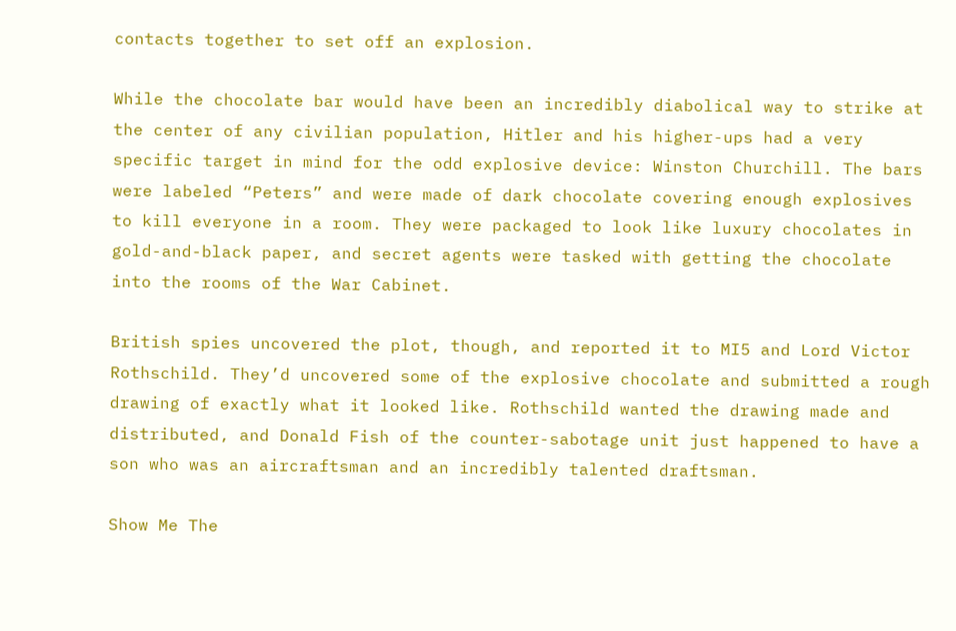contacts together to set off an explosion.

While the chocolate bar would have been an incredibly diabolical way to strike at the center of any civilian population, Hitler and his higher-ups had a very specific target in mind for the odd explosive device: Winston Churchill. The bars were labeled “Peters” and were made of dark chocolate covering enough explosives to kill everyone in a room. They were packaged to look like luxury chocolates in gold-and-black paper, and secret agents were tasked with getting the chocolate into the rooms of the War Cabinet.

British spies uncovered the plot, though, and reported it to MI5 and Lord Victor Rothschild. They’d uncovered some of the explosive chocolate and submitted a rough drawing of exactly what it looked like. Rothschild wanted the drawing made and distributed, and Donald Fish of the counter-sabotage unit just happened to have a son who was an aircraftsman and an incredibly talented draftsman.

Show Me The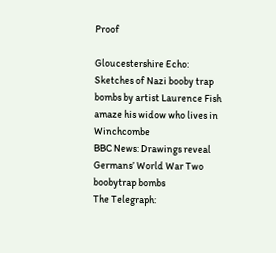Proof

Gloucestershire Echo: Sketches of Nazi booby trap bombs by artist Laurence Fish amaze his widow who lives in Winchcombe
BBC News: Drawings reveal Germans’ World War Two boobytrap bombs
The Telegraph: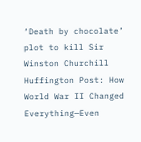‘Death by chocolate’ plot to kill Sir Winston Churchill
Huffington Post: How World War II Changed Everything—Even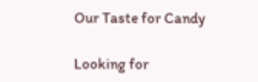Our Taste for Candy

Looking for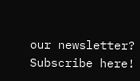our newsletter? Subscribe here!